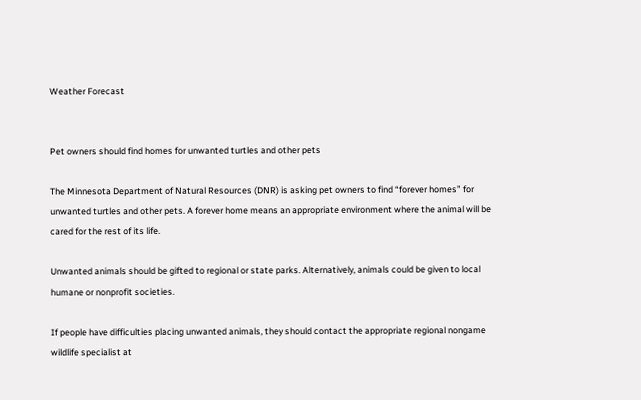Weather Forecast


Pet owners should find homes for unwanted turtles and other pets

The Minnesota Department of Natural Resources (DNR) is asking pet owners to find “forever homes” for unwanted turtles and other pets. A forever home means an appropriate environment where the animal will be cared for the rest of its life.

Unwanted animals should be gifted to regional or state parks. Alternatively, animals could be given to local humane or nonprofit societies.

If people have difficulties placing unwanted animals, they should contact the appropriate regional nongame wildlife specialist at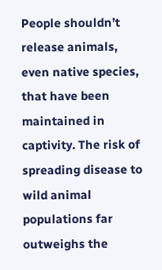People shouldn’t release animals, even native species, that have been maintained in captivity. The risk of spreading disease to wild animal populations far outweighs the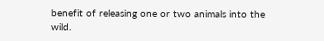benefit of releasing one or two animals into the wild.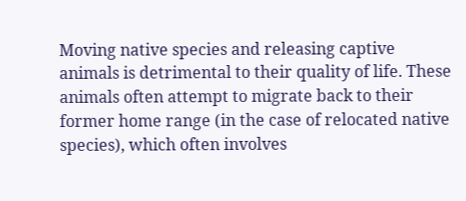Moving native species and releasing captive animals is detrimental to their quality of life. These animals often attempt to migrate back to their former home range (in the case of relocated native species), which often involves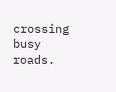crossing busy roads.